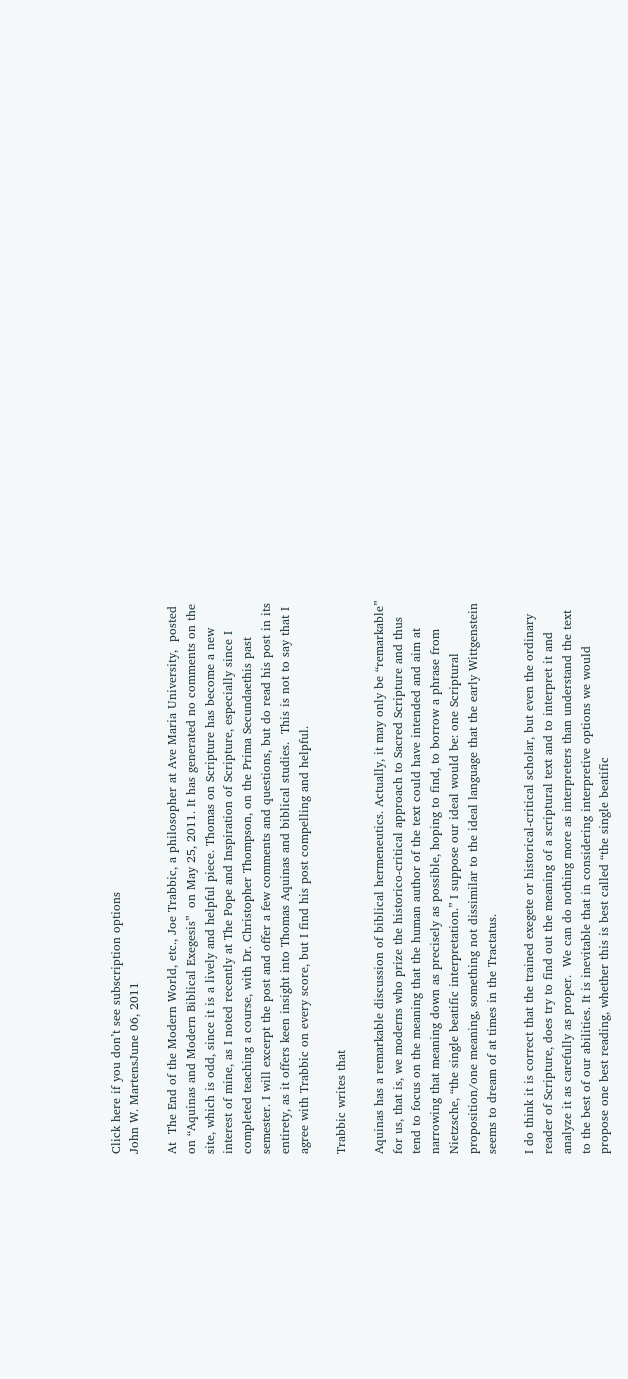Click here if you don’t see subscription options
John W. MartensJune 06, 2011

At  The End of the Modern World, etc., Joe Trabbic, a philosopher at Ave Maria University,  posted on “Aquinas and Modern Biblical Exegesis”  on May 25, 2011. It has generated no comments on the site, which is odd, since it is a lively and helpful piece. Thomas on Scripture has become a new interest of mine, as I noted recently at The Pope and Inspiration of Scripture, especially since I completed teaching a course, with Dr. Christopher Thompson, on the Prima Secundaethis past semester. I will excerpt the post and offer a few comments and questions, but do read his post in its entirety, as it offers keen insight into Thomas Aquinas and biblical studies.  This is not to say that I agree with Trabbic on every score, but I find his post compelling and helpful.

Trabbic writes that

Aquinas has a remarkable discussion of biblical hermeneutics. Actually, it may only be “remarkable” for us, that is, we moderns who prize the historico-critical approach to Sacred Scripture and thus tend to focus on the meaning that the human author of the text could have intended and aim at narrowing that meaning down as precisely as possible, hoping to find, to borrow a phrase from Nietzsche, “the single beatific interpretation.” I suppose our ideal would be: one Scriptural proposition/one meaning, something not dissimilar to the ideal language that the early Wittgenstein seems to dream of at times in the Tractatus.

I do think it is correct that the trained exegete or historical-critical scholar, but even the ordinary reader of Scripture, does try to find out the meaning of a scriptural text and to interpret it and analyze it as carefully as proper.  We can do nothing more as interpreters than understand the text to the best of our abilities. It is inevitable that in considering interpretive options we would propose one best reading, whether this is best called “the single beatific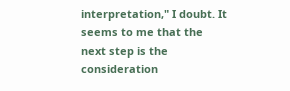interpretation," I doubt. It seems to me that the next step is the consideration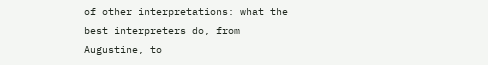of other interpretations: what the best interpreters do, from Augustine, to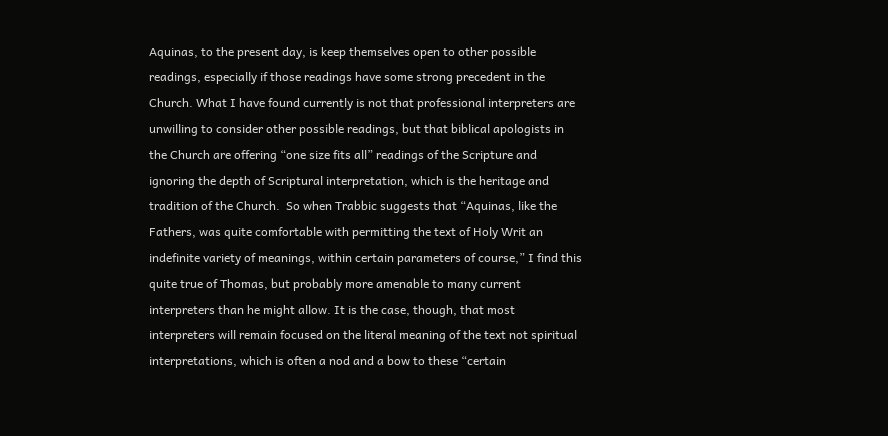Aquinas, to the present day, is keep themselves open to other possible readings, especially if those readings have some strong precedent in the Church. What I have found currently is not that professional interpreters are unwilling to consider other possible readings, but that biblical apologists in the Church are offering “one size fits all” readings of the Scripture and ignoring the depth of Scriptural interpretation, which is the heritage and tradition of the Church.  So when Trabbic suggests that “Aquinas, like the Fathers, was quite comfortable with permitting the text of Holy Writ an indefinite variety of meanings, within certain parameters of course,” I find this quite true of Thomas, but probably more amenable to many current interpreters than he might allow. It is the case, though, that most interpreters will remain focused on the literal meaning of the text not spiritual interpretations, which is often a nod and a bow to these “certain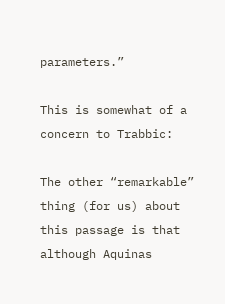parameters.”

This is somewhat of a concern to Trabbic:

The other “remarkable” thing (for us) about this passage is that although Aquinas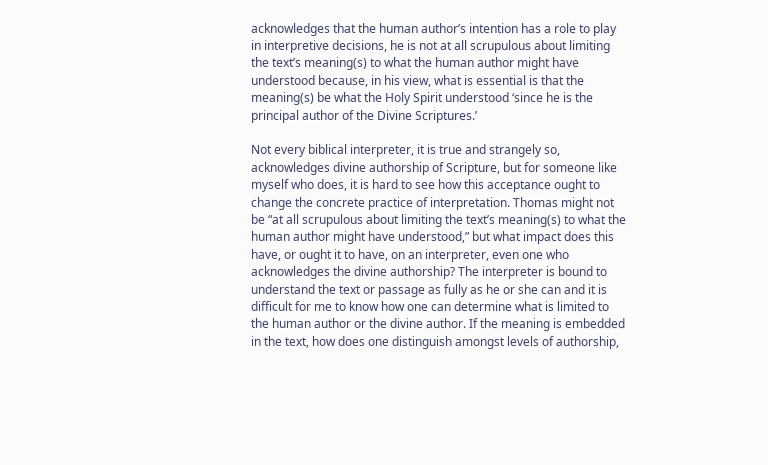acknowledges that the human author’s intention has a role to play in interpretive decisions, he is not at all scrupulous about limiting the text’s meaning(s) to what the human author might have understood because, in his view, what is essential is that the meaning(s) be what the Holy Spirit understood ‘since he is the principal author of the Divine Scriptures.’

Not every biblical interpreter, it is true and strangely so, acknowledges divine authorship of Scripture, but for someone like myself who does, it is hard to see how this acceptance ought to change the concrete practice of interpretation. Thomas might not be “at all scrupulous about limiting the text’s meaning(s) to what the human author might have understood,” but what impact does this have, or ought it to have, on an interpreter, even one who acknowledges the divine authorship? The interpreter is bound to understand the text or passage as fully as he or she can and it is difficult for me to know how one can determine what is limited to the human author or the divine author. If the meaning is embedded in the text, how does one distinguish amongst levels of authorship,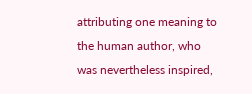attributing one meaning to the human author, who was nevertheless inspired,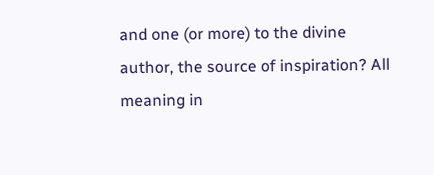and one (or more) to the divine author, the source of inspiration? All meaning in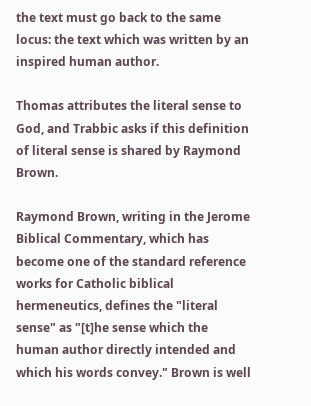the text must go back to the same locus: the text which was written by an inspired human author.

Thomas attributes the literal sense to God, and Trabbic asks if this definition of literal sense is shared by Raymond Brown.

Raymond Brown, writing in the Jerome Biblical Commentary, which has become one of the standard reference works for Catholic biblical hermeneutics, defines the "literal sense" as "[t]he sense which the human author directly intended and which his words convey." Brown is well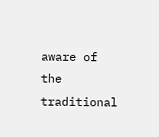aware of the traditional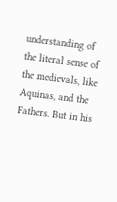understanding of the literal sense of the medievals, like Aquinas, and the Fathers. But in his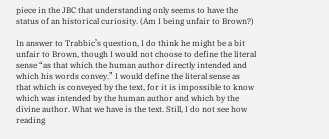piece in the JBC that understanding only seems to have the status of an historical curiosity. (Am I being unfair to Brown?)

In answer to Trabbic’s question, I do think he might be a bit unfair to Brown, though I would not choose to define the literal sense “as that which the human author directly intended and which his words convey.” I would define the literal sense as that which is conveyed by the text, for it is impossible to know which was intended by the human author and which by the divine author. What we have is the text. Still, I do not see how reading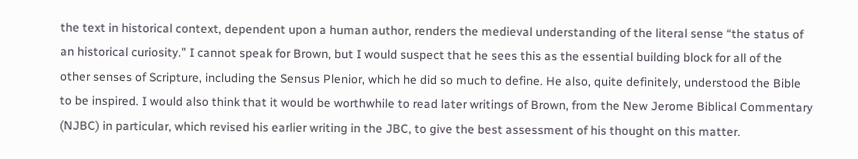the text in historical context, dependent upon a human author, renders the medieval understanding of the literal sense “the status of an historical curiosity.” I cannot speak for Brown, but I would suspect that he sees this as the essential building block for all of the other senses of Scripture, including the Sensus Plenior, which he did so much to define. He also, quite definitely, understood the Bible to be inspired. I would also think that it would be worthwhile to read later writings of Brown, from the New Jerome Biblical Commentary (NJBC) in particular, which revised his earlier writing in the JBC, to give the best assessment of his thought on this matter.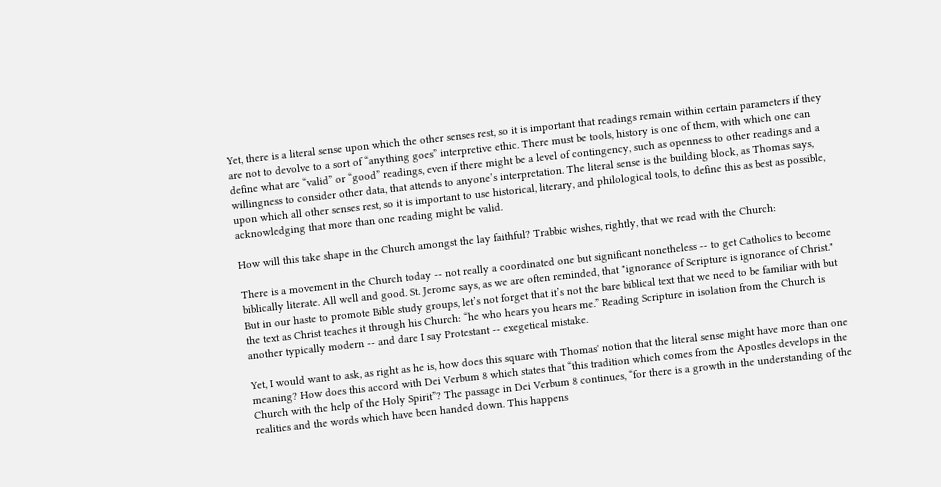Yet, there is a literal sense upon which the other senses rest, so it is important that readings remain within certain parameters if they are not to devolve to a sort of “anything goes” interpretive ethic. There must be tools, history is one of them, with which one can define what are “valid” or “good” readings, even if there might be a level of contingency, such as openness to other readings and a willingness to consider other data, that attends to anyone’s interpretation. The literal sense is the building block, as Thomas says, upon which all other senses rest, so it is important to use historical, literary, and philological tools, to define this as best as possible, acknowledging that more than one reading might be valid.

How will this take shape in the Church amongst the lay faithful? Trabbic wishes, rightly, that we read with the Church:

There is a movement in the Church today -- not really a coordinated one but significant nonetheless -- to get Catholics to become biblically literate. All well and good. St. Jerome says, as we are often reminded, that "ignorance of Scripture is ignorance of Christ." But in our haste to promote Bible study groups, let’s not forget that it’s not the bare biblical text that we need to be familiar with but the text as Christ teaches it through his Church: “he who hears you hears me.” Reading Scripture in isolation from the Church is another typically modern -- and dare I say Protestant -- exegetical mistake.

Yet, I would want to ask, as right as he is, how does this square with Thomas' notion that the literal sense might have more than one meaning? How does this accord with Dei Verbum 8 which states that “this tradition which comes from the Apostles develops in the Church with the help of the Holy Spirit”? The passage in Dei Verbum 8 continues, “for there is a growth in the understanding of the realities and the words which have been handed down. This happens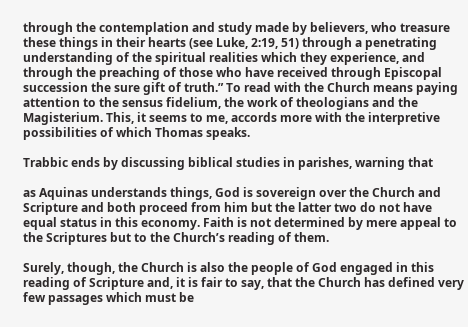through the contemplation and study made by believers, who treasure these things in their hearts (see Luke, 2:19, 51) through a penetrating understanding of the spiritual realities which they experience, and through the preaching of those who have received through Episcopal succession the sure gift of truth.” To read with the Church means paying attention to the sensus fidelium, the work of theologians and the Magisterium. This, it seems to me, accords more with the interpretive possibilities of which Thomas speaks.

Trabbic ends by discussing biblical studies in parishes, warning that

as Aquinas understands things, God is sovereign over the Church and Scripture and both proceed from him but the latter two do not have equal status in this economy. Faith is not determined by mere appeal to the Scriptures but to the Church’s reading of them.

Surely, though, the Church is also the people of God engaged in this reading of Scripture and, it is fair to say, that the Church has defined very few passages which must be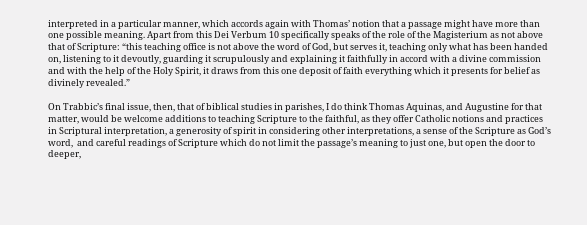interpreted in a particular manner, which accords again with Thomas’ notion that a passage might have more than one possible meaning. Apart from this Dei Verbum 10 specifically speaks of the role of the Magisterium as not above that of Scripture: “this teaching office is not above the word of God, but serves it, teaching only what has been handed on, listening to it devoutly, guarding it scrupulously and explaining it faithfully in accord with a divine commission and with the help of the Holy Spirit, it draws from this one deposit of faith everything which it presents for belief as divinely revealed.”

On Trabbic’s final issue, then, that of biblical studies in parishes, I do think Thomas Aquinas, and Augustine for that matter, would be welcome additions to teaching Scripture to the faithful, as they offer Catholic notions and practices in Scriptural interpretation, a generosity of spirit in considering other interpretations, a sense of the Scripture as God’s word,  and careful readings of Scripture which do not limit the passage’s meaning to just one, but open the door to deeper,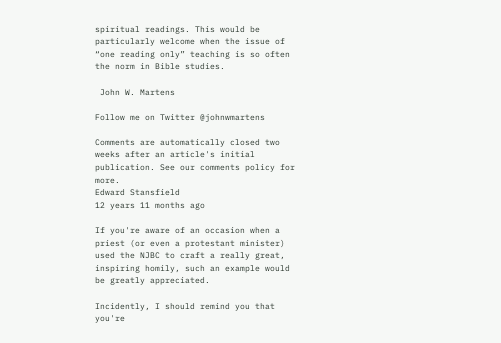spiritual readings. This would be  particularly welcome when the issue of “one reading only” teaching is so often the norm in Bible studies.

 John W. Martens

Follow me on Twitter @johnwmartens

Comments are automatically closed two weeks after an article's initial publication. See our comments policy for more.
Edward Stansfield
12 years 11 months ago

If you're aware of an occasion when a priest (or even a protestant minister) used the NJBC to craft a really great, inspiring homily, such an example would be greatly appreciated.

Incidently, I should remind you that you're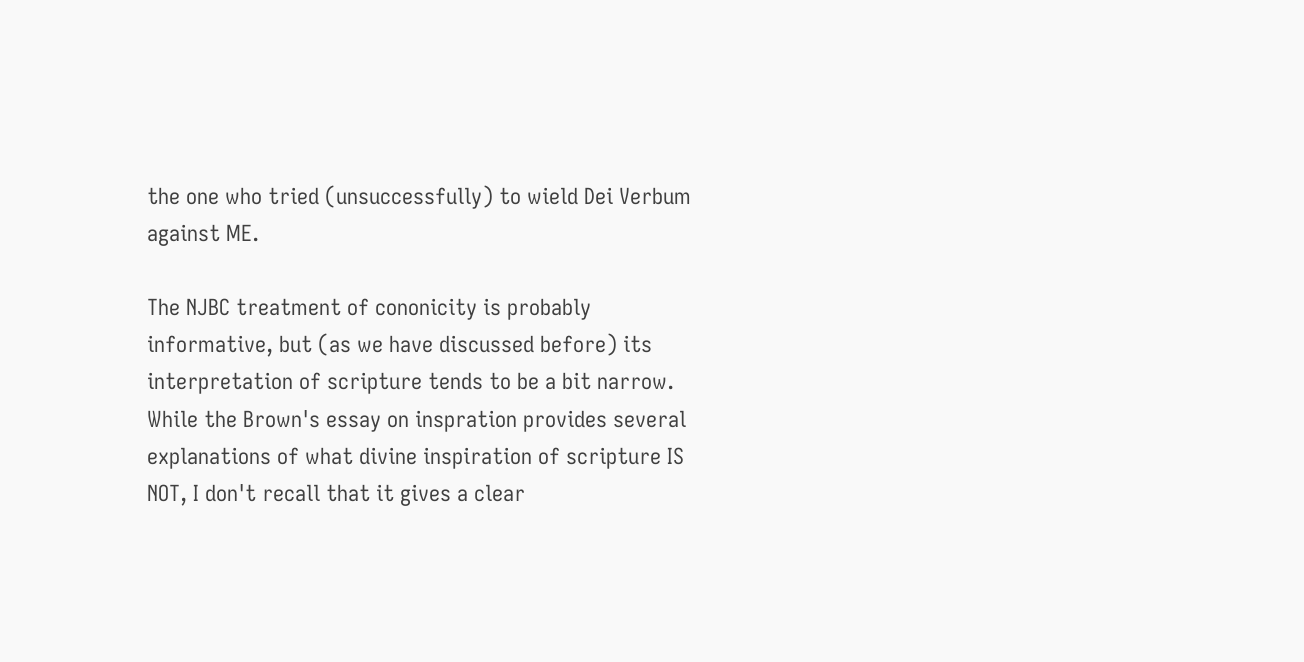the one who tried (unsuccessfully) to wield Dei Verbum against ME.

The NJBC treatment of cononicity is probably informative, but (as we have discussed before) its interpretation of scripture tends to be a bit narrow. While the Brown's essay on inspration provides several explanations of what divine inspiration of scripture IS NOT, I don't recall that it gives a clear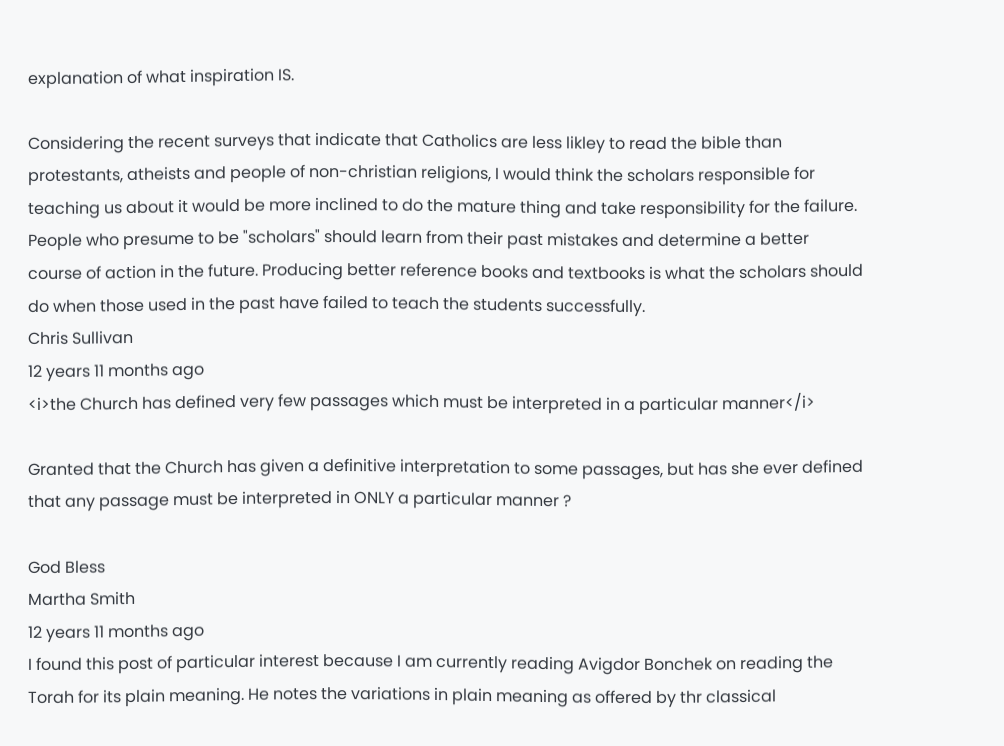explanation of what inspiration IS.

Considering the recent surveys that indicate that Catholics are less likley to read the bible than protestants, atheists and people of non-christian religions, I would think the scholars responsible for teaching us about it would be more inclined to do the mature thing and take responsibility for the failure. People who presume to be "scholars" should learn from their past mistakes and determine a better course of action in the future. Producing better reference books and textbooks is what the scholars should do when those used in the past have failed to teach the students successfully.
Chris Sullivan
12 years 11 months ago
<i>the Church has defined very few passages which must be interpreted in a particular manner</i>

Granted that the Church has given a definitive interpretation to some passages, but has she ever defined that any passage must be interpreted in ONLY a particular manner ?

God Bless
Martha Smith
12 years 11 months ago
I found this post of particular interest because I am currently reading Avigdor Bonchek on reading the Torah for its plain meaning. He notes the variations in plain meaning as offered by thr classical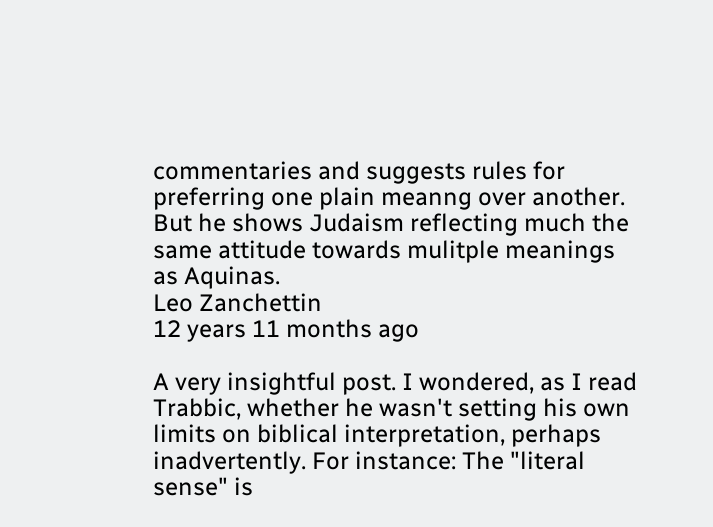commentaries and suggests rules for preferring one plain meanng over another. But he shows Judaism reflecting much the same attitude towards mulitple meanings as Aquinas.
Leo Zanchettin
12 years 11 months ago

A very insightful post. I wondered, as I read Trabbic, whether he wasn't setting his own limits on biblical interpretation, perhaps inadvertently. For instance: The "literal sense" is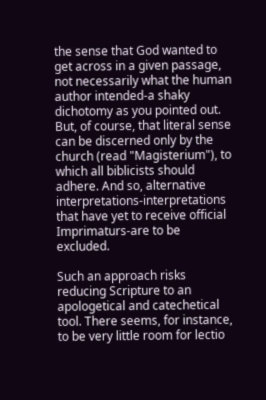the sense that God wanted to get across in a given passage, not necessarily what the human author intended-a shaky dichotomy as you pointed out. But, of course, that literal sense can be discerned only by the church (read "Magisterium"), to which all biblicists should adhere. And so, alternative interpretations-interpretations that have yet to receive official Imprimaturs-are to be excluded.

Such an approach risks reducing Scripture to an apologetical and catechetical tool. There seems, for instance, to be very little room for lectio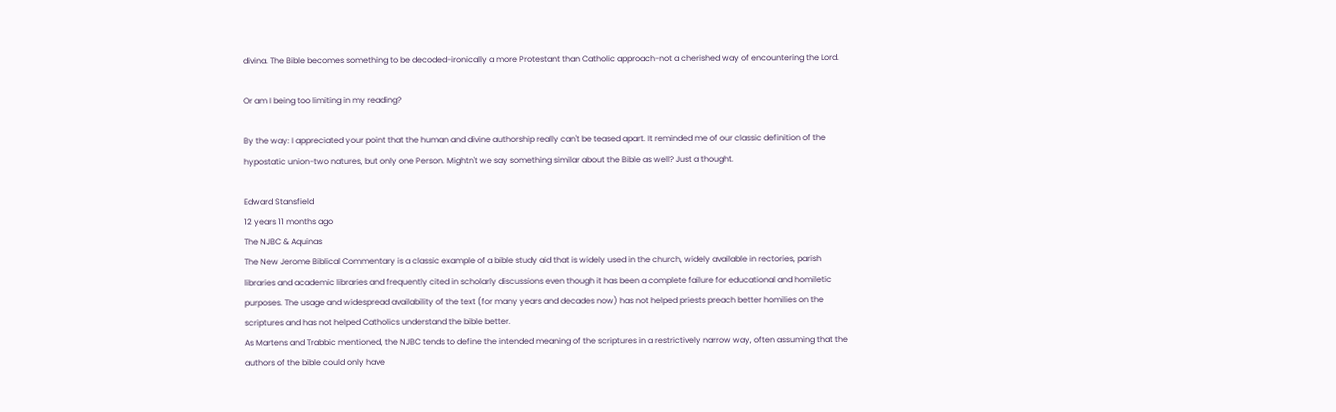divina. The Bible becomes something to be decoded-ironically a more Protestant than Catholic approach-not a cherished way of encountering the Lord.

Or am I being too limiting in my reading?

By the way: I appreciated your point that the human and divine authorship really can't be teased apart. It reminded me of our classic definition of the hypostatic union-two natures, but only one Person. Mightn't we say something similar about the Bible as well? Just a thought.

Edward Stansfield
12 years 11 months ago
The NJBC & Aquinas
The New Jerome Biblical Commentary is a classic example of a bible study aid that is widely used in the church, widely available in rectories, parish libraries and academic libraries and frequently cited in scholarly discussions even though it has been a complete failure for educational and homiletic purposes. The usage and widespread availability of the text (for many years and decades now) has not helped priests preach better homilies on the scriptures and has not helped Catholics understand the bible better.
As Martens and Trabbic mentioned, the NJBC tends to define the intended meaning of the scriptures in a restrictively narrow way, often assuming that the authors of the bible could only have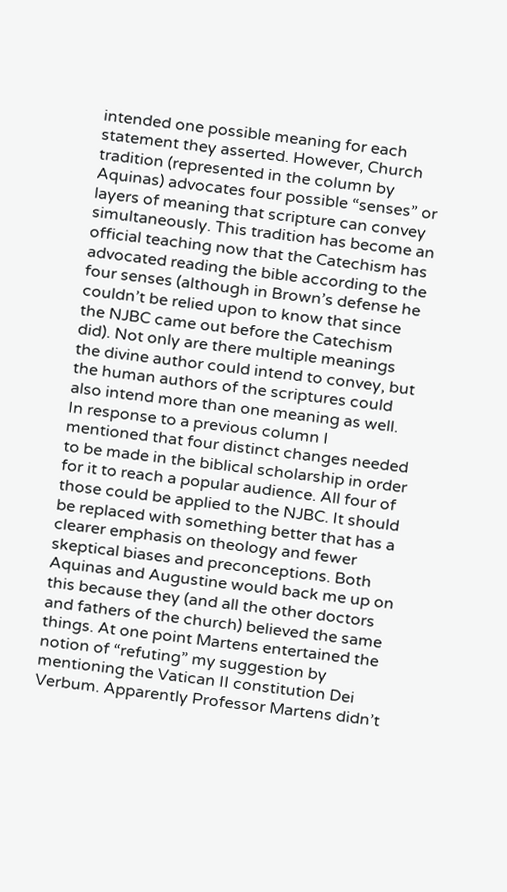intended one possible meaning for each statement they asserted. However, Church tradition (represented in the column by Aquinas) advocates four possible “senses” or layers of meaning that scripture can convey simultaneously. This tradition has become an official teaching now that the Catechism has advocated reading the bible according to the four senses (although in Brown’s defense he couldn’t be relied upon to know that since the NJBC came out before the Catechism did). Not only are there multiple meanings the divine author could intend to convey, but the human authors of the scriptures could also intend more than one meaning as well.
In response to a previous column I mentioned that four distinct changes needed to be made in the biblical scholarship in order for it to reach a popular audience. All four of those could be applied to the NJBC. It should be replaced with something better that has a clearer emphasis on theology and fewer skeptical biases and preconceptions. Both Aquinas and Augustine would back me up on this because they (and all the other doctors and fathers of the church) believed the same things. At one point Martens entertained the notion of “refuting” my suggestion by mentioning the Vatican II constitution Dei Verbum. Apparently Professor Martens didn’t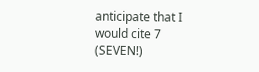anticipate that I would cite 7 (SEVEN!)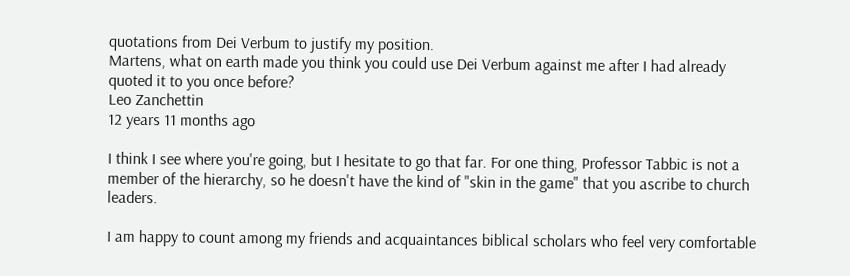quotations from Dei Verbum to justify my position.
Martens, what on earth made you think you could use Dei Verbum against me after I had already quoted it to you once before?
Leo Zanchettin
12 years 11 months ago

I think I see where you're going, but I hesitate to go that far. For one thing, Professor Tabbic is not a member of the hierarchy, so he doesn't have the kind of "skin in the game" that you ascribe to church leaders.

I am happy to count among my friends and acquaintances biblical scholars who feel very comfortable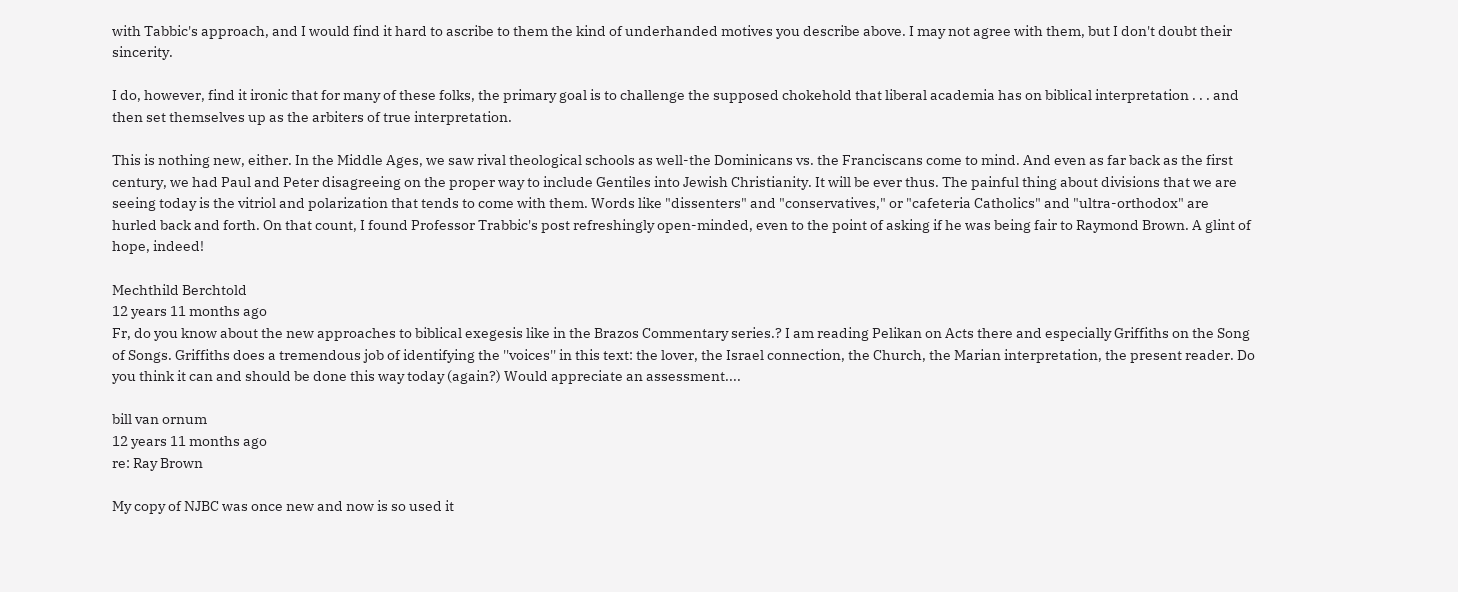with Tabbic's approach, and I would find it hard to ascribe to them the kind of underhanded motives you describe above. I may not agree with them, but I don't doubt their sincerity.

I do, however, find it ironic that for many of these folks, the primary goal is to challenge the supposed chokehold that liberal academia has on biblical interpretation . . . and then set themselves up as the arbiters of true interpretation.

This is nothing new, either. In the Middle Ages, we saw rival theological schools as well-the Dominicans vs. the Franciscans come to mind. And even as far back as the first century, we had Paul and Peter disagreeing on the proper way to include Gentiles into Jewish Christianity. It will be ever thus. The painful thing about divisions that we are seeing today is the vitriol and polarization that tends to come with them. Words like "dissenters" and "conservatives," or "cafeteria Catholics" and "ultra-orthodox" are hurled back and forth. On that count, I found Professor Trabbic's post refreshingly open-minded, even to the point of asking if he was being fair to Raymond Brown. A glint of hope, indeed!

Mechthild Berchtold
12 years 11 months ago
Fr, do you know about the new approaches to biblical exegesis like in the Brazos Commentary series.? I am reading Pelikan on Acts there and especially Griffiths on the Song of Songs. Griffiths does a tremendous job of identifying the ''voices'' in this text: the lover, the Israel connection, the Church, the Marian interpretation, the present reader. Do you think it can and should be done this way today (again?) Would appreciate an assessment....

bill van ornum
12 years 11 months ago
re: Ray Brown

My copy of NJBC was once new and now is so used it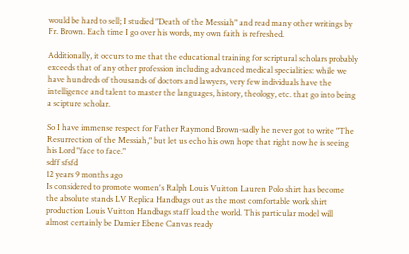would be hard to sell; I studied "Death of the Messiah" and read many other writings by Fr. Brown. Each time I go over his words, my own faith is refreshed.

Additionally, it occurs to me that the educational training for scriptural scholars probably exceeds that of any other profession including advanced medical specialities: while we have hundreds of thousands of doctors and lawyers, very few individuals have the intelligence and talent to master the languages, history, theology, etc. that go into being a scipture scholar.

So I have immense respect for Father Raymond Brown-sadly he never got to write "The Resurrection of the Messiah," but let us echo his own hope that right now he is seeing his Lord "face to face."
sdff sfsfd
12 years 9 months ago
Is considered to promote women's Ralph Louis Vuitton Lauren Polo shirt has become the absolute stands LV Replica Handbags out as the most comfortable work shirt production Louis Vuitton Handbags staff load the world. This particular model will almost certainly be Damier Ebene Canvas ready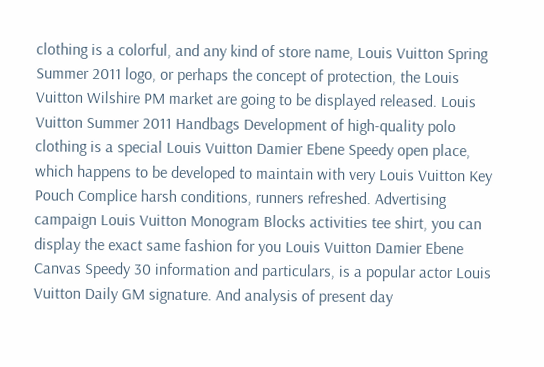clothing is a colorful, and any kind of store name, Louis Vuitton Spring Summer 2011 logo, or perhaps the concept of protection, the Louis Vuitton Wilshire PM market are going to be displayed released. Louis Vuitton Summer 2011 Handbags Development of high-quality polo clothing is a special Louis Vuitton Damier Ebene Speedy open place, which happens to be developed to maintain with very Louis Vuitton Key Pouch Complice harsh conditions, runners refreshed. Advertising campaign Louis Vuitton Monogram Blocks activities tee shirt, you can display the exact same fashion for you Louis Vuitton Damier Ebene Canvas Speedy 30 information and particulars, is a popular actor Louis Vuitton Daily GM signature. And analysis of present day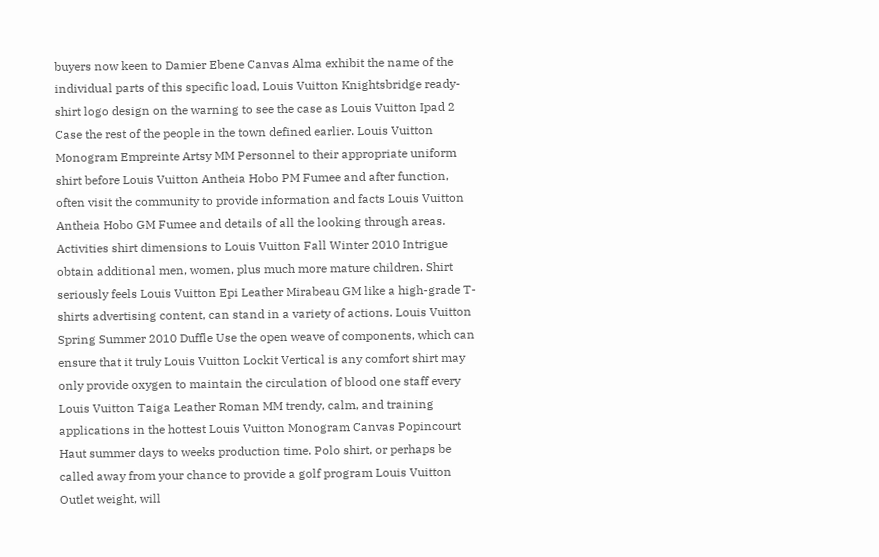buyers now keen to Damier Ebene Canvas Alma exhibit the name of the individual parts of this specific load, Louis Vuitton Knightsbridge ready-shirt logo design on the warning to see the case as Louis Vuitton Ipad 2 Case the rest of the people in the town defined earlier. Louis Vuitton Monogram Empreinte Artsy MM Personnel to their appropriate uniform shirt before Louis Vuitton Antheia Hobo PM Fumee and after function, often visit the community to provide information and facts Louis Vuitton Antheia Hobo GM Fumee and details of all the looking through areas. Activities shirt dimensions to Louis Vuitton Fall Winter 2010 Intrigue obtain additional men, women, plus much more mature children. Shirt seriously feels Louis Vuitton Epi Leather Mirabeau GM like a high-grade T-shirts advertising content, can stand in a variety of actions. Louis Vuitton Spring Summer 2010 Duffle Use the open weave of components, which can ensure that it truly Louis Vuitton Lockit Vertical is any comfort shirt may only provide oxygen to maintain the circulation of blood one staff every Louis Vuitton Taiga Leather Roman MM trendy, calm, and training applications in the hottest Louis Vuitton Monogram Canvas Popincourt Haut summer days to weeks production time. Polo shirt, or perhaps be called away from your chance to provide a golf program Louis Vuitton Outlet weight, will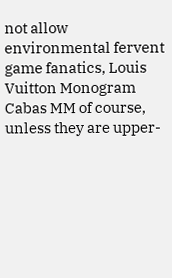not allow environmental fervent game fanatics, Louis Vuitton Monogram Cabas MM of course, unless they are upper-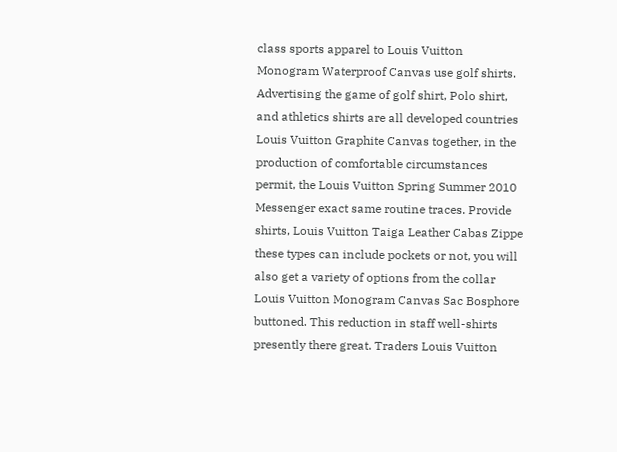class sports apparel to Louis Vuitton Monogram Waterproof Canvas use golf shirts. Advertising the game of golf shirt, Polo shirt, and athletics shirts are all developed countries Louis Vuitton Graphite Canvas together, in the production of comfortable circumstances permit, the Louis Vuitton Spring Summer 2010 Messenger exact same routine traces. Provide shirts, Louis Vuitton Taiga Leather Cabas Zippe these types can include pockets or not, you will also get a variety of options from the collar Louis Vuitton Monogram Canvas Sac Bosphore buttoned. This reduction in staff well-shirts presently there great. Traders Louis Vuitton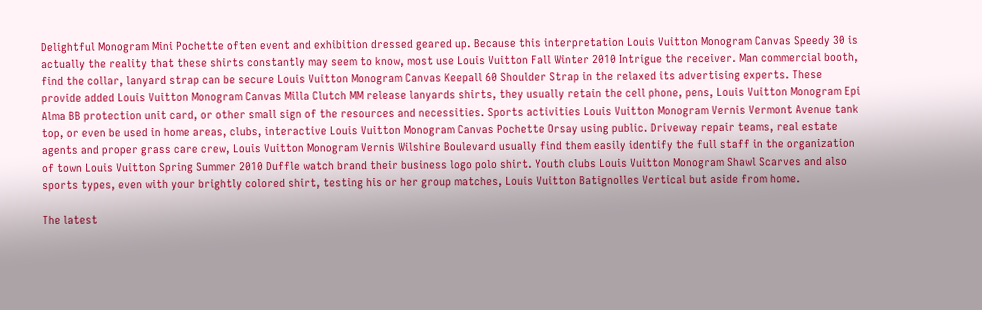Delightful Monogram Mini Pochette often event and exhibition dressed geared up. Because this interpretation Louis Vuitton Monogram Canvas Speedy 30 is actually the reality that these shirts constantly may seem to know, most use Louis Vuitton Fall Winter 2010 Intrigue the receiver. Man commercial booth, find the collar, lanyard strap can be secure Louis Vuitton Monogram Canvas Keepall 60 Shoulder Strap in the relaxed its advertising experts. These provide added Louis Vuitton Monogram Canvas Milla Clutch MM release lanyards shirts, they usually retain the cell phone, pens, Louis Vuitton Monogram Epi Alma BB protection unit card, or other small sign of the resources and necessities. Sports activities Louis Vuitton Monogram Vernis Vermont Avenue tank top, or even be used in home areas, clubs, interactive Louis Vuitton Monogram Canvas Pochette Orsay using public. Driveway repair teams, real estate agents and proper grass care crew, Louis Vuitton Monogram Vernis Wilshire Boulevard usually find them easily identify the full staff in the organization of town Louis Vuitton Spring Summer 2010 Duffle watch brand their business logo polo shirt. Youth clubs Louis Vuitton Monogram Shawl Scarves and also sports types, even with your brightly colored shirt, testing his or her group matches, Louis Vuitton Batignolles Vertical but aside from home.

The latest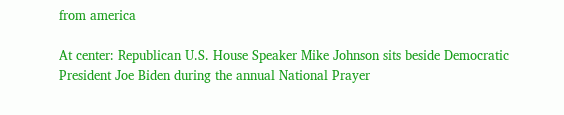from america

At center: Republican U.S. House Speaker Mike Johnson sits beside Democratic President Joe Biden during the annual National Prayer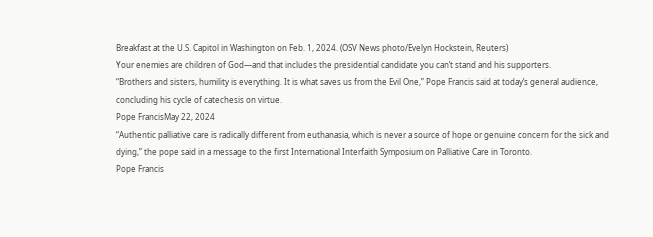Breakfast at the U.S. Capitol in Washington on Feb. 1, 2024. (OSV News photo/Evelyn Hockstein, Reuters)
Your enemies are children of God—and that includes the presidential candidate you can’t stand and his supporters.
“Brothers and sisters, humility is everything. It is what saves us from the Evil One,” Pope Francis said at today’s general audience, concluding his cycle of catechesis on virtue.
Pope FrancisMay 22, 2024
“Authentic palliative care is radically different from euthanasia, which is never a source of hope or genuine concern for the sick and dying,” the pope said in a message to the first International Interfaith Symposium on Palliative Care in Toronto.
Pope Francis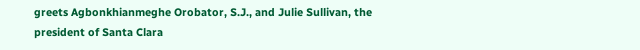greets Agbonkhianmeghe Orobator, S.J., and Julie Sullivan, the president of Santa Clara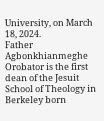University, on March 18, 2024.
Father Agbonkhianmeghe Orobator is the first dean of the Jesuit School of Theology in Berkeley born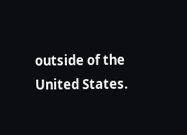outside of the United States.